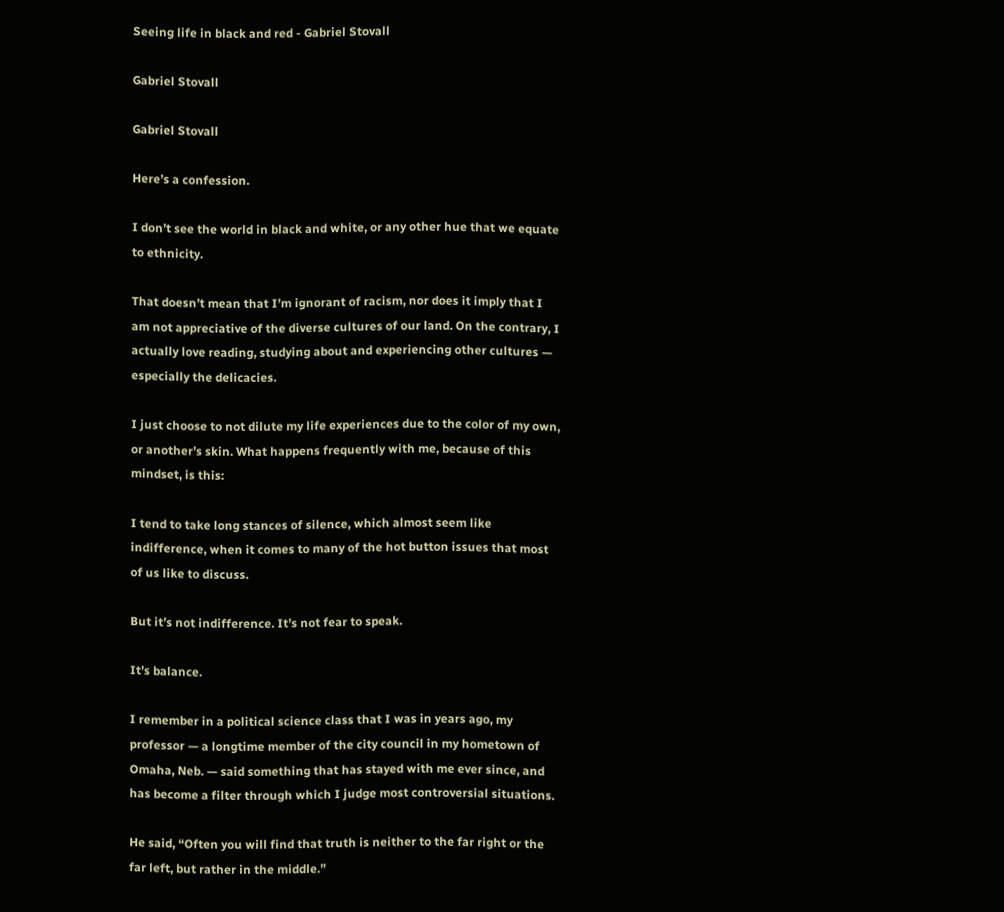Seeing life in black and red - Gabriel Stovall

Gabriel Stovall

Gabriel Stovall

Here’s a confession.

I don’t see the world in black and white, or any other hue that we equate to ethnicity.

That doesn’t mean that I’m ignorant of racism, nor does it imply that I am not appreciative of the diverse cultures of our land. On the contrary, I actually love reading, studying about and experiencing other cultures — especially the delicacies.

I just choose to not dilute my life experiences due to the color of my own, or another’s skin. What happens frequently with me, because of this mindset, is this:

I tend to take long stances of silence, which almost seem like indifference, when it comes to many of the hot button issues that most of us like to discuss.

But it’s not indifference. It’s not fear to speak.

It’s balance.

I remember in a political science class that I was in years ago, my professor — a longtime member of the city council in my hometown of Omaha, Neb. — said something that has stayed with me ever since, and has become a filter through which I judge most controversial situations.

He said, “Often you will find that truth is neither to the far right or the far left, but rather in the middle.”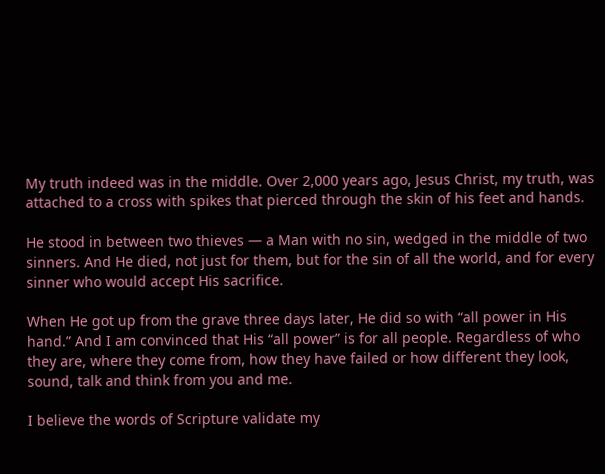My truth indeed was in the middle. Over 2,000 years ago, Jesus Christ, my truth, was attached to a cross with spikes that pierced through the skin of his feet and hands.

He stood in between two thieves — a Man with no sin, wedged in the middle of two sinners. And He died, not just for them, but for the sin of all the world, and for every sinner who would accept His sacrifice.

When He got up from the grave three days later, He did so with “all power in His hand.” And I am convinced that His “all power” is for all people. Regardless of who they are, where they come from, how they have failed or how different they look, sound, talk and think from you and me.

I believe the words of Scripture validate my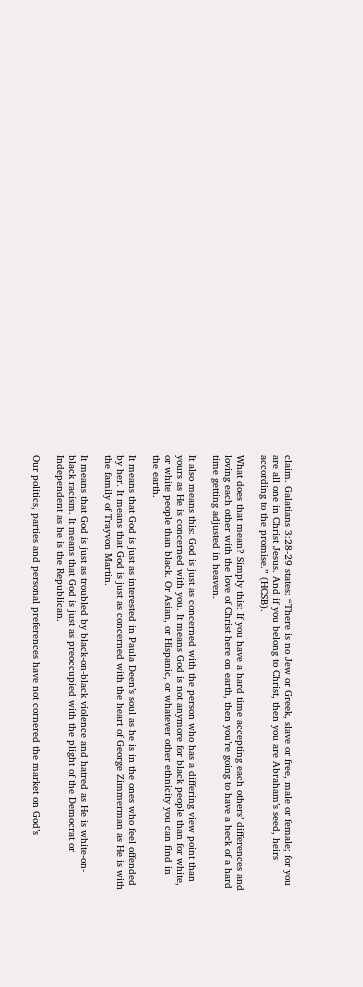claim. Galatians 3:28-29 states: “There is no Jew or Greek, slave or free, male or female; for you are all one in Christ Jesus. And if you belong to Christ, then you are Abraham’s seed, heirs according to the promise.” (HCSB).

What does that mean? Simply this: If you have a hard time accepting each others’ differences and loving each other with the love of Christ here on earth, then you’re going to have a heck of a hard time getting adjusted in heaven.

It also means this: God is just as concerned with the person who has a differing view point than yours as He is concerned with you. It means God is not anymore for black people than for white, or white people than black. Or Asian, or Hispanic, or whatever other ethnicity you can find in the earth.

It means that God is just as interested in Paula Deen’s soul as he is in the ones who feel offended by her. It means that God is just as concerned with the heart of George Zimmerman as He is with the family of Trayvon Martin.

It means that God is just as troubled by black-on-black violence and hatred as He is white-on-black racism. It means that God is just as preoccupied with the plight of the Democrat or Independent as he is the Republican.

Our politics, parties and personal preferences have not cornered the market on God’s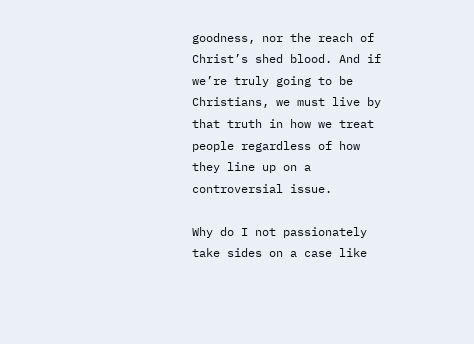goodness, nor the reach of Christ’s shed blood. And if we’re truly going to be Christians, we must live by that truth in how we treat people regardless of how they line up on a controversial issue.

Why do I not passionately take sides on a case like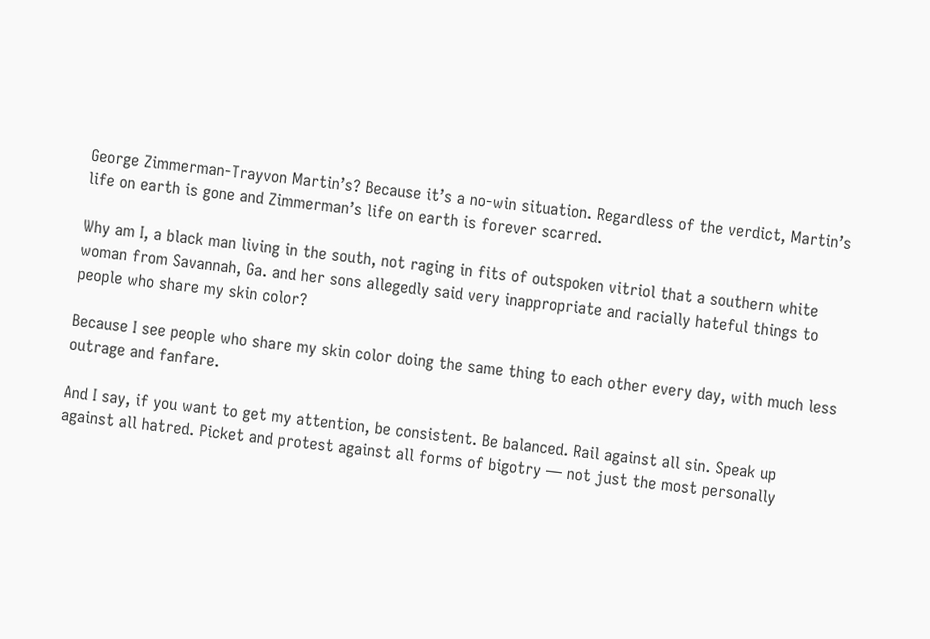George Zimmerman-Trayvon Martin’s? Because it’s a no-win situation. Regardless of the verdict, Martin’s life on earth is gone and Zimmerman’s life on earth is forever scarred.

Why am I, a black man living in the south, not raging in fits of outspoken vitriol that a southern white woman from Savannah, Ga. and her sons allegedly said very inappropriate and racially hateful things to people who share my skin color?

Because I see people who share my skin color doing the same thing to each other every day, with much less outrage and fanfare.

And I say, if you want to get my attention, be consistent. Be balanced. Rail against all sin. Speak up against all hatred. Picket and protest against all forms of bigotry — not just the most personally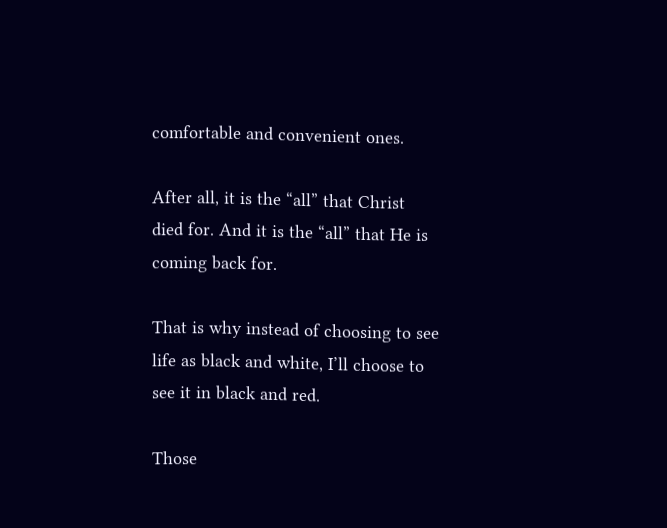comfortable and convenient ones.

After all, it is the “all” that Christ died for. And it is the “all” that He is coming back for.

That is why instead of choosing to see life as black and white, I’ll choose to see it in black and red.

Those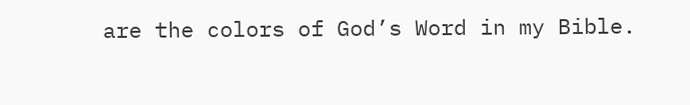are the colors of God’s Word in my Bible.